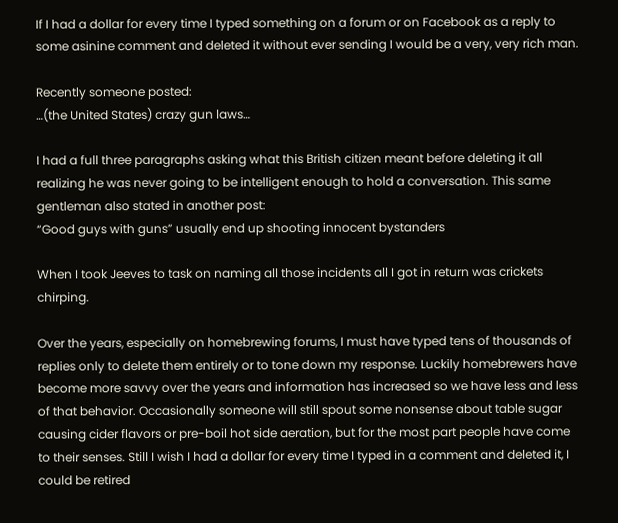If I had a dollar for every time I typed something on a forum or on Facebook as a reply to some asinine comment and deleted it without ever sending I would be a very, very rich man.

Recently someone posted:
…(the United States) crazy gun laws…

I had a full three paragraphs asking what this British citizen meant before deleting it all realizing he was never going to be intelligent enough to hold a conversation. This same gentleman also stated in another post:
“Good guys with guns” usually end up shooting innocent bystanders

When I took Jeeves to task on naming all those incidents all I got in return was crickets chirping.

Over the years, especially on homebrewing forums, I must have typed tens of thousands of replies only to delete them entirely or to tone down my response. Luckily homebrewers have become more savvy over the years and information has increased so we have less and less of that behavior. Occasionally someone will still spout some nonsense about table sugar causing cider flavors or pre-boil hot side aeration, but for the most part people have come to their senses. Still I wish I had a dollar for every time I typed in a comment and deleted it, I could be retired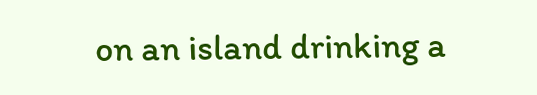on an island drinking a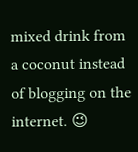mixed drink from a coconut instead of blogging on the internet. 😉